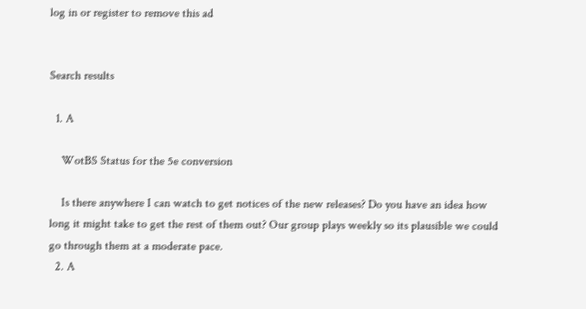log in or register to remove this ad


Search results

  1. A

    WotBS Status for the 5e conversion

    Is there anywhere I can watch to get notices of the new releases? Do you have an idea how long it might take to get the rest of them out? Our group plays weekly so its plausible we could go through them at a moderate pace.
  2. A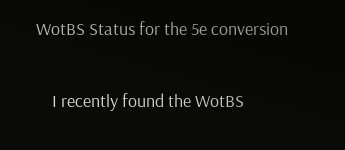WotBS Status for the 5e conversion

    I recently found the WotBS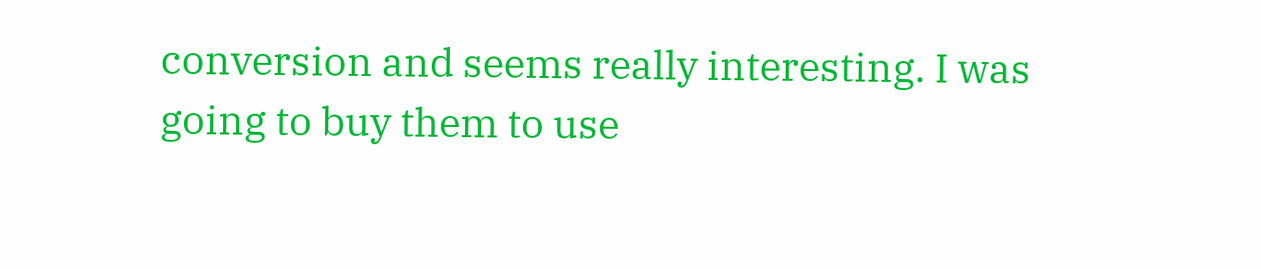conversion and seems really interesting. I was going to buy them to use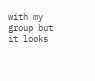with my group but it looks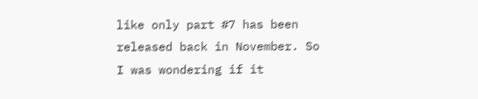like only part #7 has been released back in November. So I was wondering if it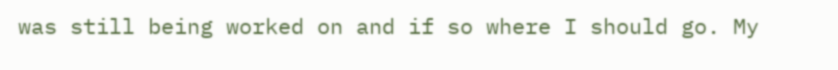was still being worked on and if so where I should go. My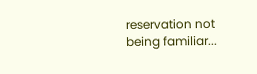reservation not being familiar...